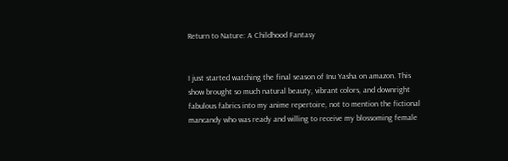Return to Nature: A Childhood Fantasy


I just started watching the final season of Inu Yasha on amazon. This show brought so much natural beauty, vibrant colors, and downright fabulous fabrics into my anime repertoire, not to mention the fictional mancandy who was ready and willing to receive my blossoming female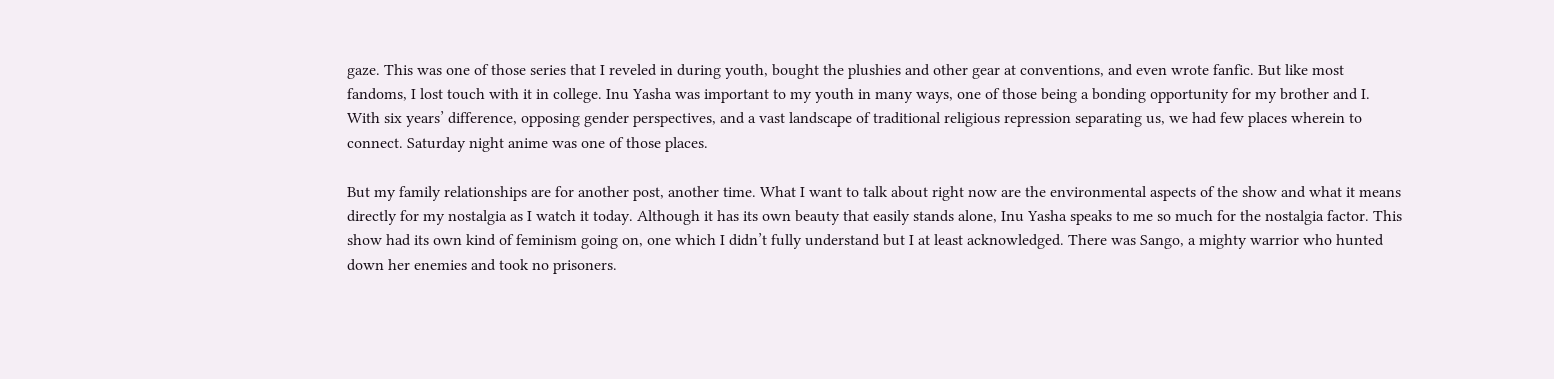gaze. This was one of those series that I reveled in during youth, bought the plushies and other gear at conventions, and even wrote fanfic. But like most fandoms, I lost touch with it in college. Inu Yasha was important to my youth in many ways, one of those being a bonding opportunity for my brother and I. With six years’ difference, opposing gender perspectives, and a vast landscape of traditional religious repression separating us, we had few places wherein to connect. Saturday night anime was one of those places.

But my family relationships are for another post, another time. What I want to talk about right now are the environmental aspects of the show and what it means directly for my nostalgia as I watch it today. Although it has its own beauty that easily stands alone, Inu Yasha speaks to me so much for the nostalgia factor. This show had its own kind of feminism going on, one which I didn’t fully understand but I at least acknowledged. There was Sango, a mighty warrior who hunted down her enemies and took no prisoners.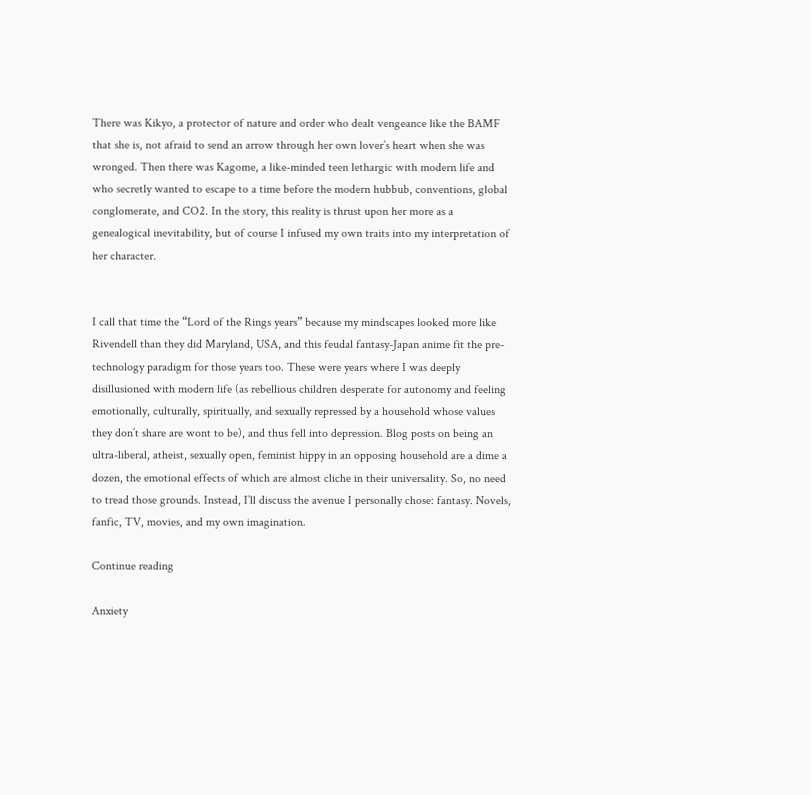There was Kikyo, a protector of nature and order who dealt vengeance like the BAMF that she is, not afraid to send an arrow through her own lover’s heart when she was wronged. Then there was Kagome, a like-minded teen lethargic with modern life and who secretly wanted to escape to a time before the modern hubbub, conventions, global conglomerate, and CO2. In the story, this reality is thrust upon her more as a genealogical inevitability, but of course I infused my own traits into my interpretation of her character.


I call that time the “Lord of the Rings years” because my mindscapes looked more like Rivendell than they did Maryland, USA, and this feudal fantasy-Japan anime fit the pre-technology paradigm for those years too. These were years where I was deeply disillusioned with modern life (as rebellious children desperate for autonomy and feeling emotionally, culturally, spiritually, and sexually repressed by a household whose values they don’t share are wont to be), and thus fell into depression. Blog posts on being an ultra-liberal, atheist, sexually open, feminist hippy in an opposing household are a dime a dozen, the emotional effects of which are almost cliche in their universality. So, no need to tread those grounds. Instead, I’ll discuss the avenue I personally chose: fantasy. Novels, fanfic, TV, movies, and my own imagination.

Continue reading

Anxiety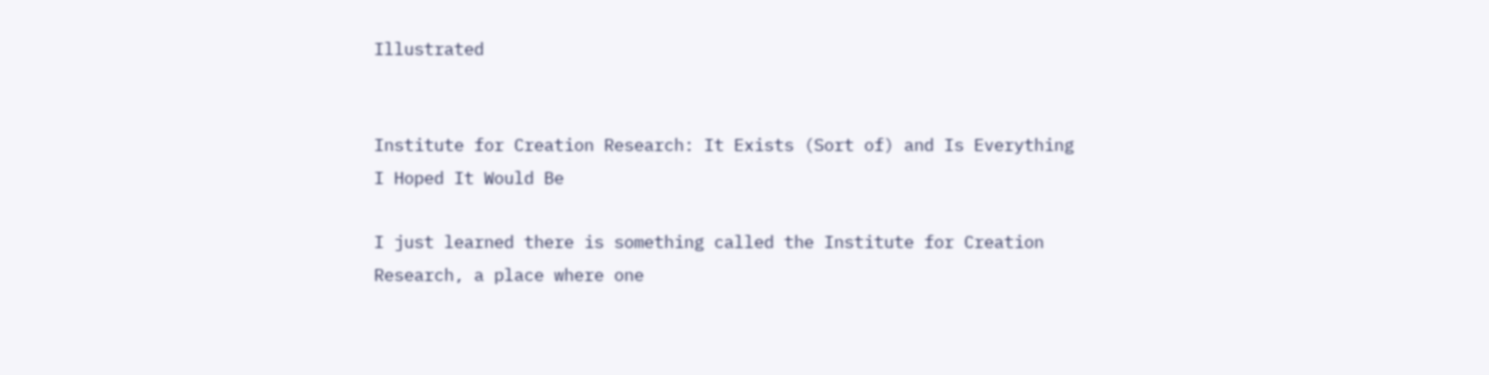Illustrated


Institute for Creation Research: It Exists (Sort of) and Is Everything I Hoped It Would Be

I just learned there is something called the Institute for Creation Research, a place where one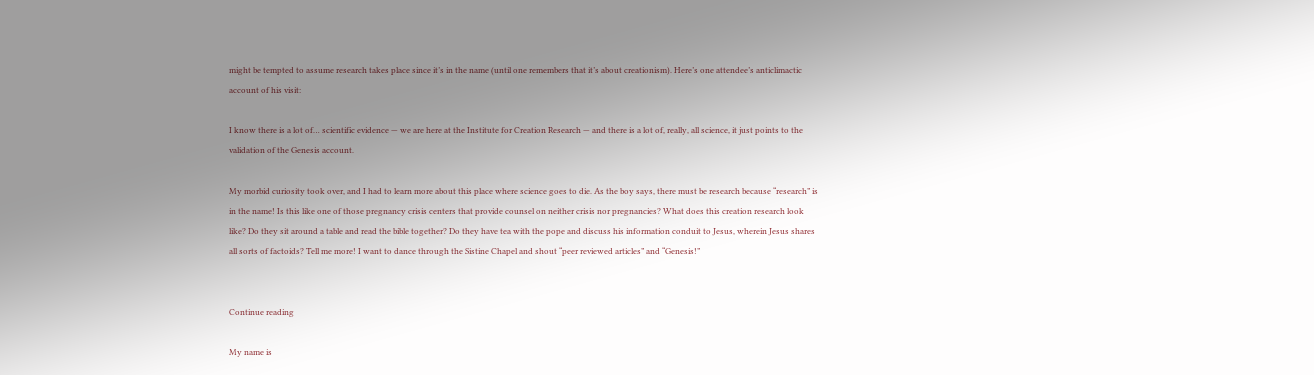might be tempted to assume research takes place since it’s in the name (until one remembers that it’s about creationism). Here’s one attendee’s anticlimactic account of his visit:

I know there is a lot of… scientific evidence — we are here at the Institute for Creation Research — and there is a lot of, really, all science, it just points to the validation of the Genesis account.

My morbid curiosity took over, and I had to learn more about this place where science goes to die. As the boy says, there must be research because “research” is in the name! Is this like one of those pregnancy crisis centers that provide counsel on neither crisis nor pregnancies? What does this creation research look like? Do they sit around a table and read the bible together? Do they have tea with the pope and discuss his information conduit to Jesus, wherein Jesus shares all sorts of factoids? Tell me more! I want to dance through the Sistine Chapel and shout “peer reviewed articles” and “Genesis!”


Continue reading

My name is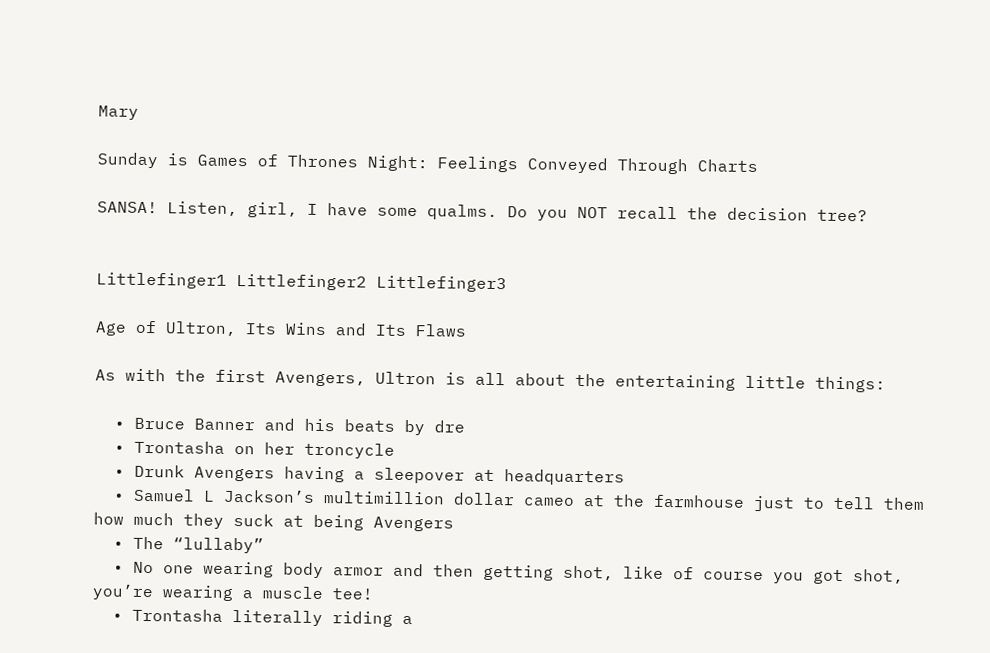Mary

Sunday is Games of Thrones Night: Feelings Conveyed Through Charts

SANSA! Listen, girl, I have some qualms. Do you NOT recall the decision tree?


Littlefinger1 Littlefinger2 Littlefinger3

Age of Ultron, Its Wins and Its Flaws

As with the first Avengers, Ultron is all about the entertaining little things:

  • Bruce Banner and his beats by dre
  • Trontasha on her troncycle
  • Drunk Avengers having a sleepover at headquarters
  • Samuel L Jackson’s multimillion dollar cameo at the farmhouse just to tell them how much they suck at being Avengers
  • The “lullaby”
  • No one wearing body armor and then getting shot, like of course you got shot, you’re wearing a muscle tee!
  • Trontasha literally riding a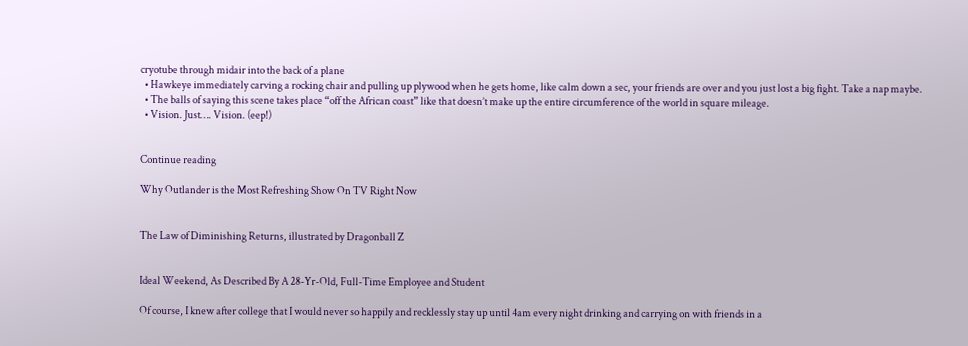cryotube through midair into the back of a plane
  • Hawkeye immediately carving a rocking chair and pulling up plywood when he gets home, like calm down a sec, your friends are over and you just lost a big fight. Take a nap maybe.
  • The balls of saying this scene takes place “off the African coast” like that doesn’t make up the entire circumference of the world in square mileage.
  • Vision. Just…. Vision. (eep!)


Continue reading

Why Outlander is the Most Refreshing Show On TV Right Now


The Law of Diminishing Returns, illustrated by Dragonball Z


Ideal Weekend, As Described By A 28-Yr-Old, Full-Time Employee and Student

Of course, I knew after college that I would never so happily and recklessly stay up until 4am every night drinking and carrying on with friends in a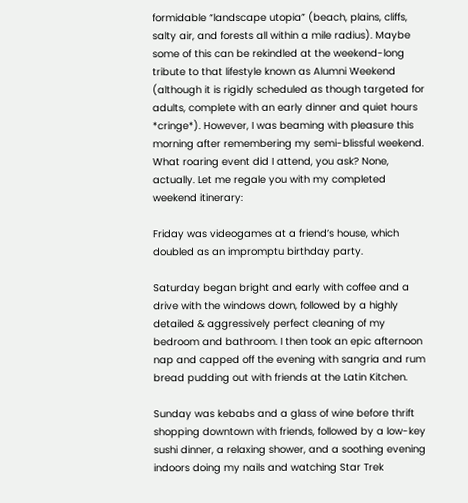formidable “landscape utopia” (beach, plains, cliffs, salty air, and forests all within a mile radius). Maybe some of this can be rekindled at the weekend-long tribute to that lifestyle known as Alumni Weekend (although it is rigidly scheduled as though targeted for adults, complete with an early dinner and quiet hours *cringe*). However, I was beaming with pleasure this morning after remembering my semi-blissful weekend. What roaring event did I attend, you ask? None, actually. Let me regale you with my completed weekend itinerary:

Friday was videogames at a friend’s house, which doubled as an impromptu birthday party.

Saturday began bright and early with coffee and a drive with the windows down, followed by a highly detailed & aggressively perfect cleaning of my bedroom and bathroom. I then took an epic afternoon nap and capped off the evening with sangria and rum bread pudding out with friends at the Latin Kitchen.

Sunday was kebabs and a glass of wine before thrift shopping downtown with friends, followed by a low-key sushi dinner, a relaxing shower, and a soothing evening indoors doing my nails and watching Star Trek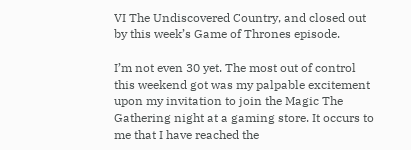VI The Undiscovered Country, and closed out by this week’s Game of Thrones episode.

I’m not even 30 yet. The most out of control this weekend got was my palpable excitement upon my invitation to join the Magic The Gathering night at a gaming store. It occurs to me that I have reached the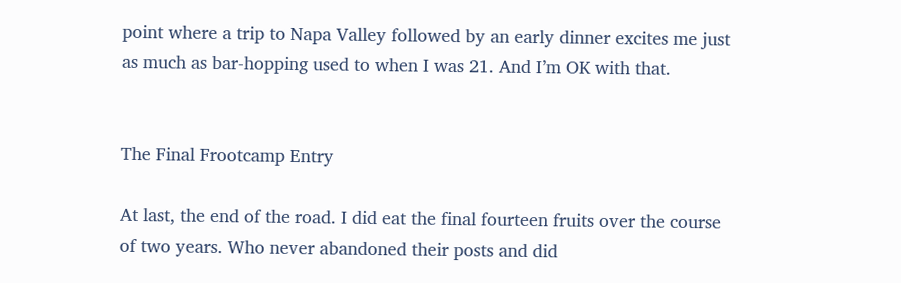point where a trip to Napa Valley followed by an early dinner excites me just as much as bar-hopping used to when I was 21. And I’m OK with that.


The Final Frootcamp Entry

At last, the end of the road. I did eat the final fourteen fruits over the course of two years. Who never abandoned their posts and did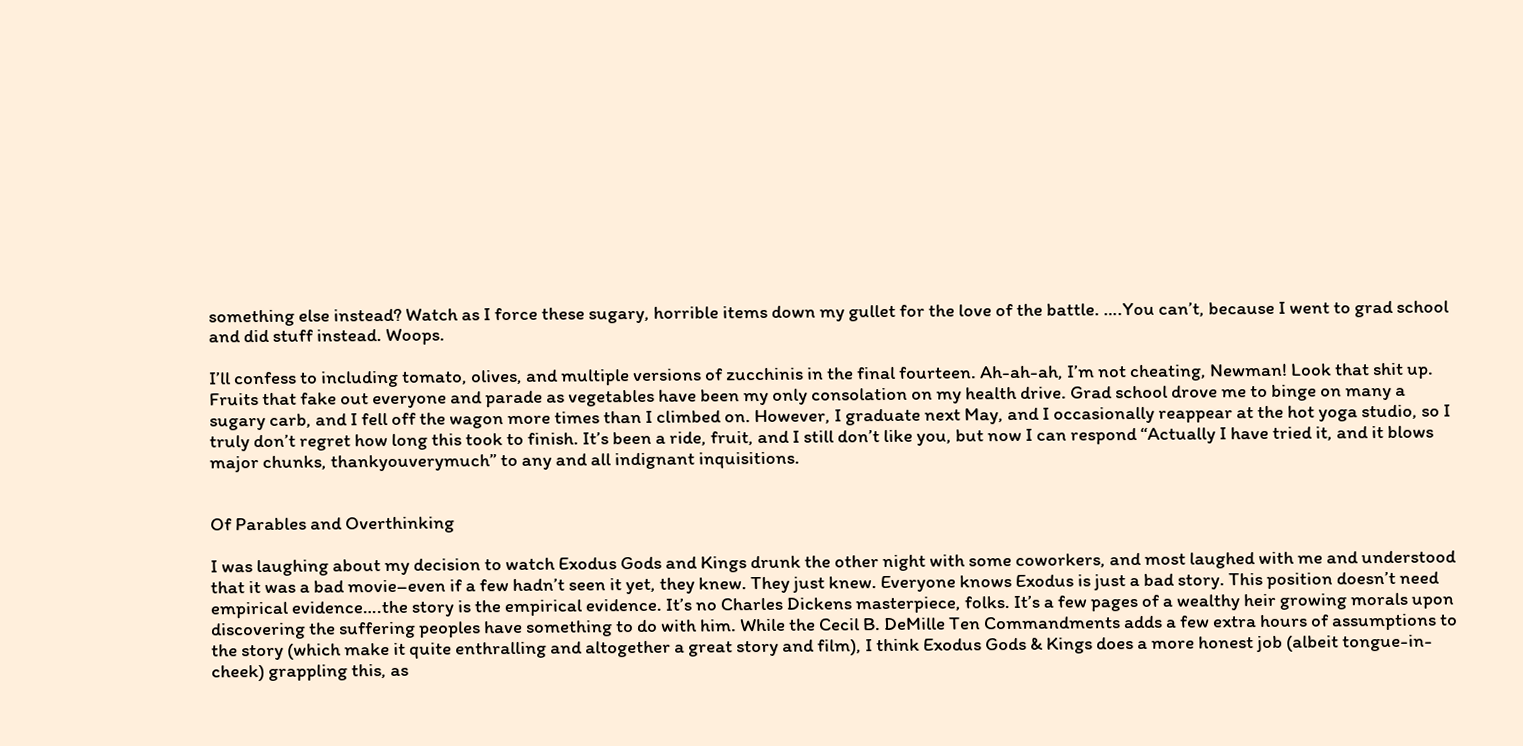something else instead? Watch as I force these sugary, horrible items down my gullet for the love of the battle. ….You can’t, because I went to grad school and did stuff instead. Woops.

I’ll confess to including tomato, olives, and multiple versions of zucchinis in the final fourteen. Ah-ah-ah, I’m not cheating, Newman! Look that shit up. Fruits that fake out everyone and parade as vegetables have been my only consolation on my health drive. Grad school drove me to binge on many a sugary carb, and I fell off the wagon more times than I climbed on. However, I graduate next May, and I occasionally reappear at the hot yoga studio, so I truly don’t regret how long this took to finish. It’s been a ride, fruit, and I still don’t like you, but now I can respond “Actually I have tried it, and it blows major chunks, thankyouverymuch” to any and all indignant inquisitions.


Of Parables and Overthinking

I was laughing about my decision to watch Exodus Gods and Kings drunk the other night with some coworkers, and most laughed with me and understood that it was a bad movie–even if a few hadn’t seen it yet, they knew. They just knew. Everyone knows Exodus is just a bad story. This position doesn’t need empirical evidence….the story is the empirical evidence. It’s no Charles Dickens masterpiece, folks. It’s a few pages of a wealthy heir growing morals upon discovering the suffering peoples have something to do with him. While the Cecil B. DeMille Ten Commandments adds a few extra hours of assumptions to the story (which make it quite enthralling and altogether a great story and film), I think Exodus Gods & Kings does a more honest job (albeit tongue-in-cheek) grappling this, as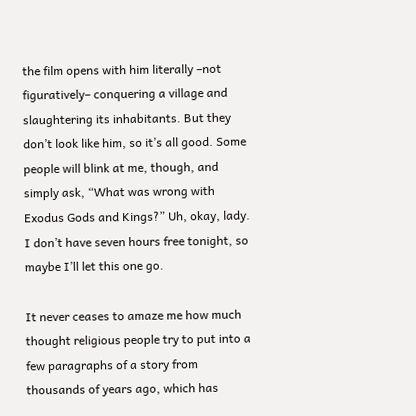the film opens with him literally –not figuratively– conquering a village and slaughtering its inhabitants. But they don’t look like him, so it’s all good. Some people will blink at me, though, and simply ask, “What was wrong with Exodus Gods and Kings?” Uh, okay, lady. I don’t have seven hours free tonight, so maybe I’ll let this one go.

It never ceases to amaze me how much thought religious people try to put into a few paragraphs of a story from thousands of years ago, which has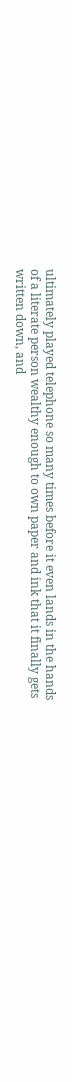ultimately played telephone so many times before it even lands in the hands of a literate person wealthy enough to own paper and ink that it finally gets written down, and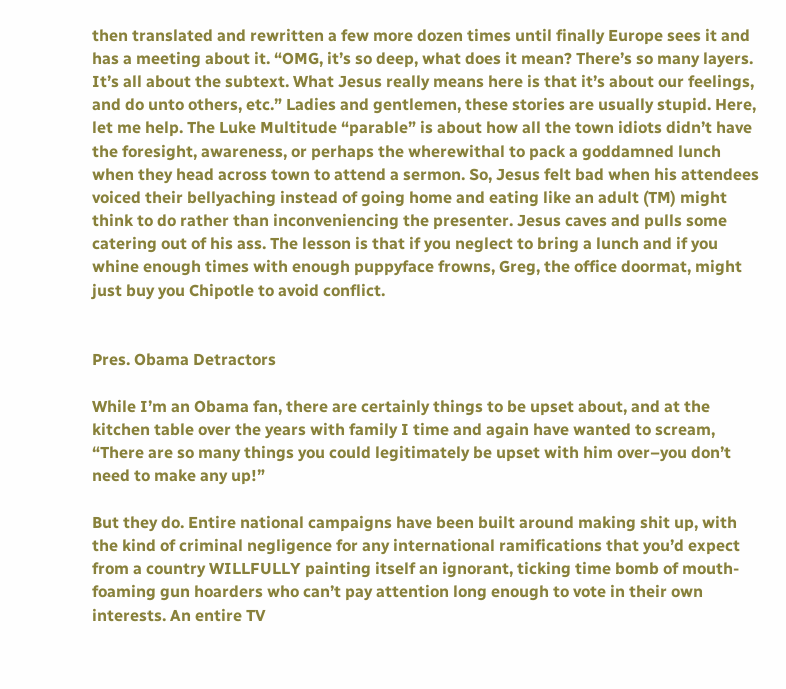then translated and rewritten a few more dozen times until finally Europe sees it and has a meeting about it. “OMG, it’s so deep, what does it mean? There’s so many layers. It’s all about the subtext. What Jesus really means here is that it’s about our feelings, and do unto others, etc.” Ladies and gentlemen, these stories are usually stupid. Here, let me help. The Luke Multitude “parable” is about how all the town idiots didn’t have the foresight, awareness, or perhaps the wherewithal to pack a goddamned lunch when they head across town to attend a sermon. So, Jesus felt bad when his attendees voiced their bellyaching instead of going home and eating like an adult (TM) might think to do rather than inconveniencing the presenter. Jesus caves and pulls some catering out of his ass. The lesson is that if you neglect to bring a lunch and if you whine enough times with enough puppyface frowns, Greg, the office doormat, might just buy you Chipotle to avoid conflict.


Pres. Obama Detractors

While I’m an Obama fan, there are certainly things to be upset about, and at the kitchen table over the years with family I time and again have wanted to scream, “There are so many things you could legitimately be upset with him over–you don’t need to make any up!”

But they do. Entire national campaigns have been built around making shit up, with the kind of criminal negligence for any international ramifications that you’d expect from a country WILLFULLY painting itself an ignorant, ticking time bomb of mouth-foaming gun hoarders who can’t pay attention long enough to vote in their own interests. An entire TV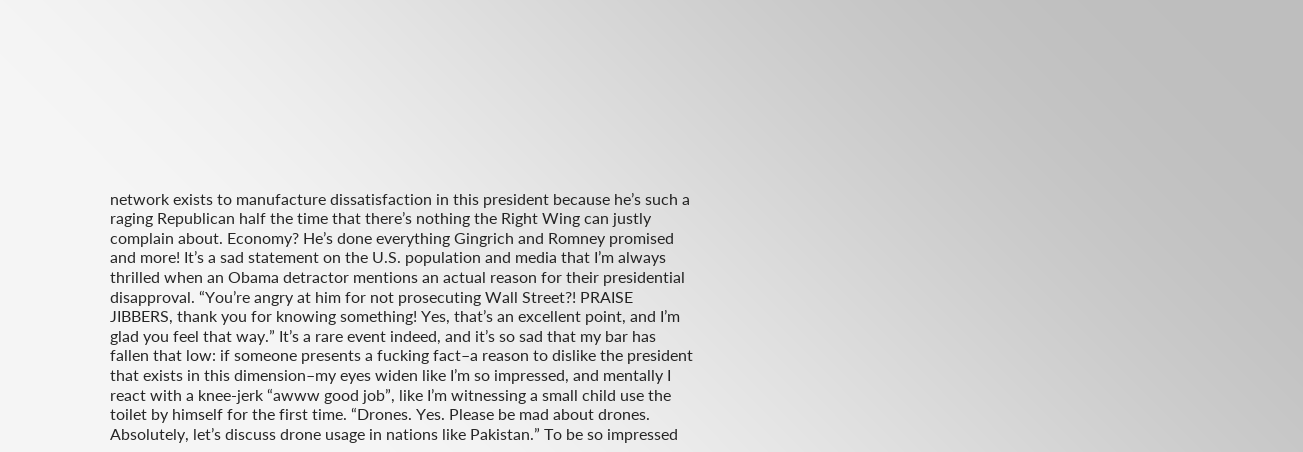network exists to manufacture dissatisfaction in this president because he’s such a raging Republican half the time that there’s nothing the Right Wing can justly complain about. Economy? He’s done everything Gingrich and Romney promised and more! It’s a sad statement on the U.S. population and media that I’m always thrilled when an Obama detractor mentions an actual reason for their presidential disapproval. “You’re angry at him for not prosecuting Wall Street?! PRAISE JIBBERS, thank you for knowing something! Yes, that’s an excellent point, and I’m glad you feel that way.” It’s a rare event indeed, and it’s so sad that my bar has fallen that low: if someone presents a fucking fact–a reason to dislike the president that exists in this dimension–my eyes widen like I’m so impressed, and mentally I react with a knee-jerk “awww good job”, like I’m witnessing a small child use the toilet by himself for the first time. “Drones. Yes. Please be mad about drones. Absolutely, let’s discuss drone usage in nations like Pakistan.” To be so impressed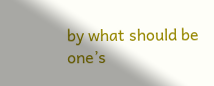by what should be one’s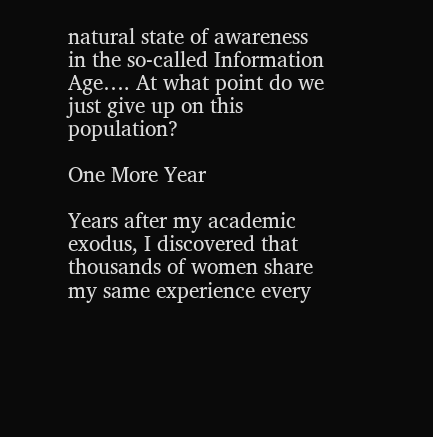natural state of awareness in the so-called Information Age…. At what point do we just give up on this population?

One More Year

Years after my academic exodus, I discovered that thousands of women share my same experience every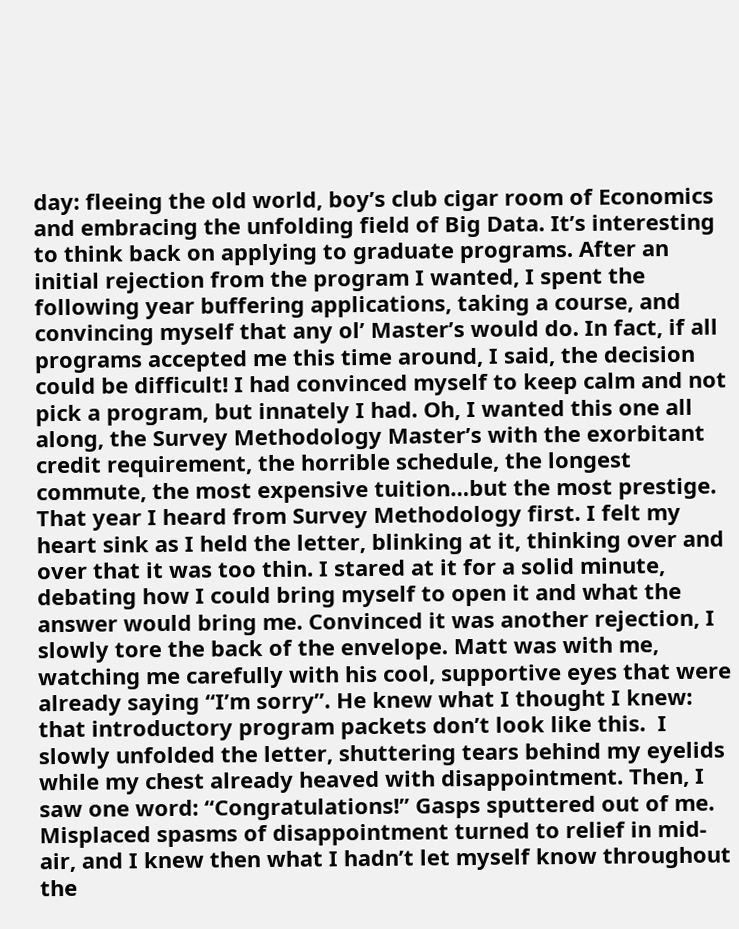day: fleeing the old world, boy’s club cigar room of Economics and embracing the unfolding field of Big Data. It’s interesting to think back on applying to graduate programs. After an initial rejection from the program I wanted, I spent the following year buffering applications, taking a course, and convincing myself that any ol’ Master’s would do. In fact, if all programs accepted me this time around, I said, the decision could be difficult! I had convinced myself to keep calm and not pick a program, but innately I had. Oh, I wanted this one all along, the Survey Methodology Master’s with the exorbitant credit requirement, the horrible schedule, the longest commute, the most expensive tuition…but the most prestige. That year I heard from Survey Methodology first. I felt my heart sink as I held the letter, blinking at it, thinking over and over that it was too thin. I stared at it for a solid minute, debating how I could bring myself to open it and what the answer would bring me. Convinced it was another rejection, I slowly tore the back of the envelope. Matt was with me, watching me carefully with his cool, supportive eyes that were already saying “I’m sorry”. He knew what I thought I knew: that introductory program packets don’t look like this.  I slowly unfolded the letter, shuttering tears behind my eyelids while my chest already heaved with disappointment. Then, I saw one word: “Congratulations!” Gasps sputtered out of me. Misplaced spasms of disappointment turned to relief in mid-air, and I knew then what I hadn’t let myself know throughout the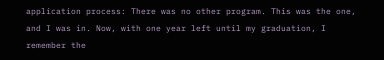application process: There was no other program. This was the one, and I was in. Now, with one year left until my graduation, I remember the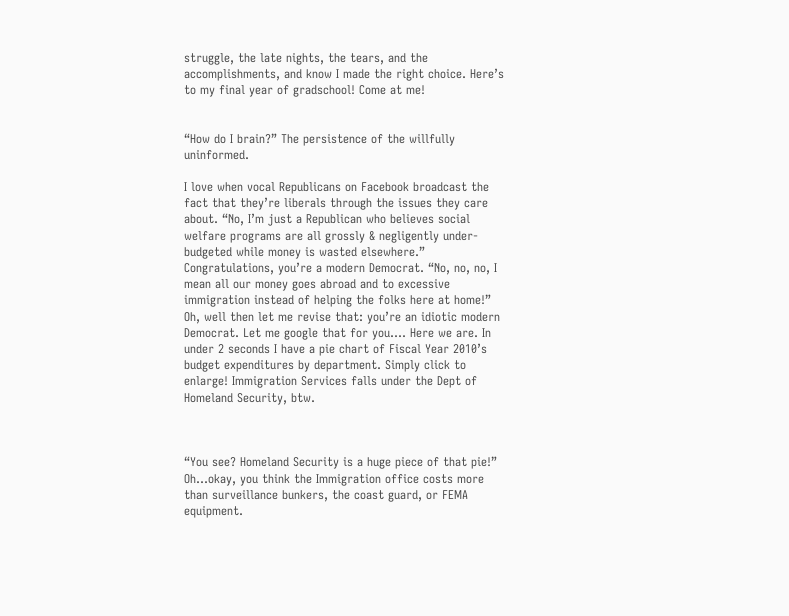struggle, the late nights, the tears, and the accomplishments, and know I made the right choice. Here’s to my final year of gradschool! Come at me!


“How do I brain?” The persistence of the willfully uninformed.

I love when vocal Republicans on Facebook broadcast the fact that they’re liberals through the issues they care about. “No, I’m just a Republican who believes social welfare programs are all grossly & negligently under-budgeted while money is wasted elsewhere.” Congratulations, you’re a modern Democrat. “No, no, no, I mean all our money goes abroad and to excessive immigration instead of helping the folks here at home!” Oh, well then let me revise that: you’re an idiotic modern Democrat. Let me google that for you…. Here we are. In under 2 seconds I have a pie chart of Fiscal Year 2010’s budget expenditures by department. Simply click to enlarge! Immigration Services falls under the Dept of Homeland Security, btw.



“You see? Homeland Security is a huge piece of that pie!” Oh…okay, you think the Immigration office costs more than surveillance bunkers, the coast guard, or FEMA equipment.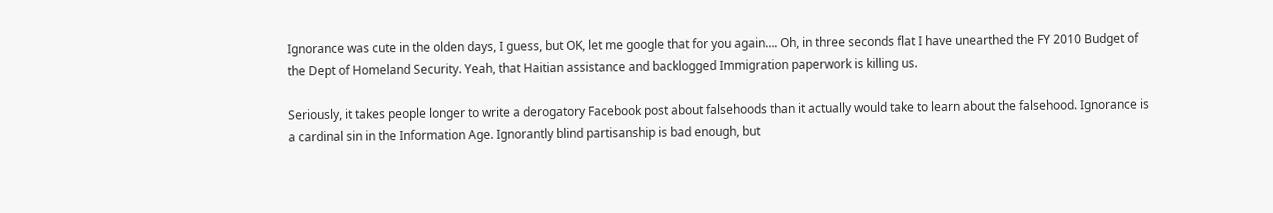Ignorance was cute in the olden days, I guess, but OK, let me google that for you again…. Oh, in three seconds flat I have unearthed the FY 2010 Budget of the Dept of Homeland Security. Yeah, that Haitian assistance and backlogged Immigration paperwork is killing us.

Seriously, it takes people longer to write a derogatory Facebook post about falsehoods than it actually would take to learn about the falsehood. Ignorance is a cardinal sin in the Information Age. Ignorantly blind partisanship is bad enough, but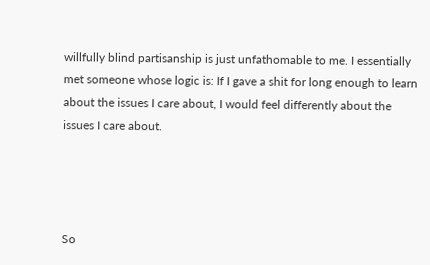willfully blind partisanship is just unfathomable to me. I essentially met someone whose logic is: If I gave a shit for long enough to learn about the issues I care about, I would feel differently about the issues I care about.




So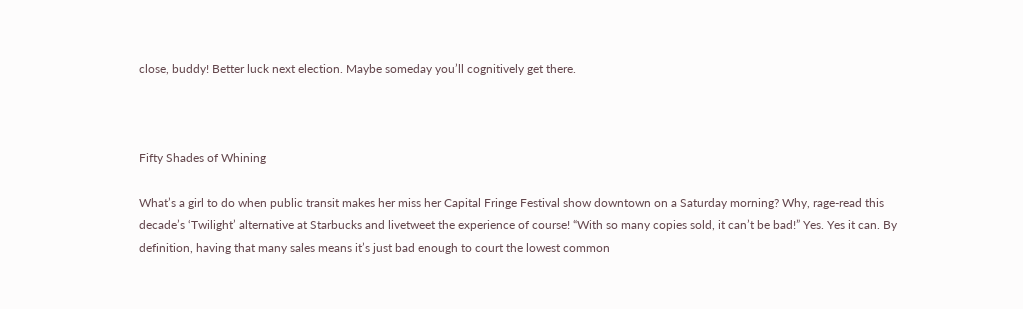close, buddy! Better luck next election. Maybe someday you’ll cognitively get there.



Fifty Shades of Whining

What’s a girl to do when public transit makes her miss her Capital Fringe Festival show downtown on a Saturday morning? Why, rage-read this decade’s ‘Twilight’ alternative at Starbucks and livetweet the experience of course! “With so many copies sold, it can’t be bad!” Yes. Yes it can. By definition, having that many sales means it’s just bad enough to court the lowest common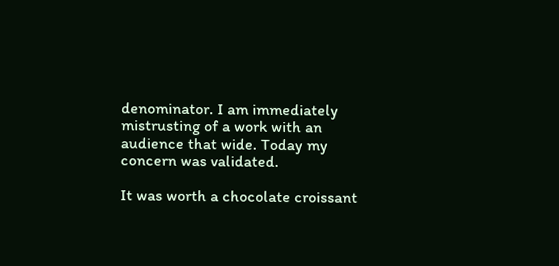denominator. I am immediately mistrusting of a work with an audience that wide. Today my concern was validated.

It was worth a chocolate croissant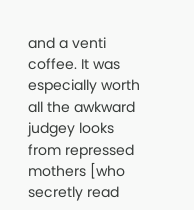and a venti coffee. It was especially worth all the awkward judgey looks from repressed mothers [who secretly read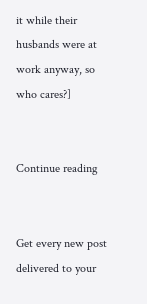it while their husbands were at work anyway, so who cares?]


Continue reading


Get every new post delivered to your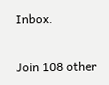Inbox.

Join 108 other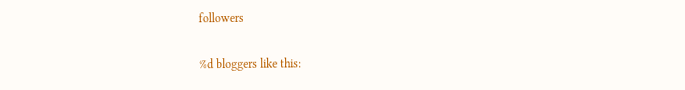followers

%d bloggers like this: